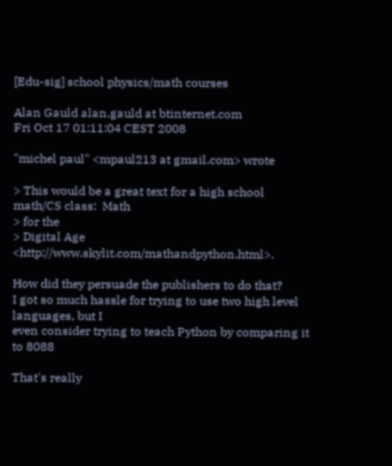[Edu-sig] school physics/math courses

Alan Gauld alan.gauld at btinternet.com
Fri Oct 17 01:11:04 CEST 2008

"michel paul" <mpaul213 at gmail.com> wrote

> This would be a great text for a high school math/CS class:  Math
> for the
> Digital Age <http://www.skylit.com/mathandpython.html>.

How did they persuade the publishers to do that?
I got so much hassle for trying to use two high level languages, but I
even consider trying to teach Python by comparing it to 8088

That's really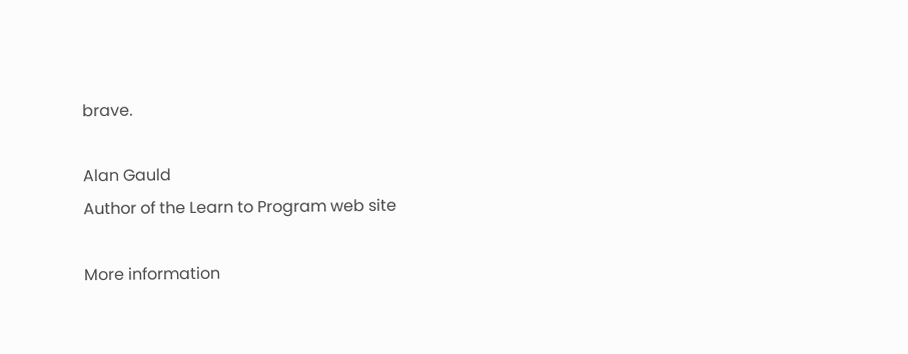brave.

Alan Gauld
Author of the Learn to Program web site

More information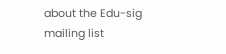about the Edu-sig mailing list